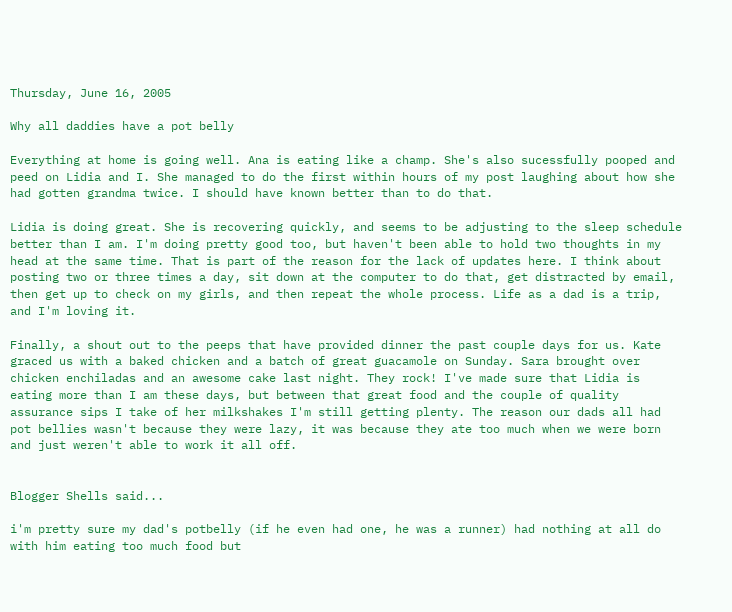Thursday, June 16, 2005

Why all daddies have a pot belly

Everything at home is going well. Ana is eating like a champ. She's also sucessfully pooped and peed on Lidia and I. She managed to do the first within hours of my post laughing about how she had gotten grandma twice. I should have known better than to do that.

Lidia is doing great. She is recovering quickly, and seems to be adjusting to the sleep schedule better than I am. I'm doing pretty good too, but haven't been able to hold two thoughts in my head at the same time. That is part of the reason for the lack of updates here. I think about posting two or three times a day, sit down at the computer to do that, get distracted by email, then get up to check on my girls, and then repeat the whole process. Life as a dad is a trip, and I'm loving it.

Finally, a shout out to the peeps that have provided dinner the past couple days for us. Kate graced us with a baked chicken and a batch of great guacamole on Sunday. Sara brought over chicken enchiladas and an awesome cake last night. They rock! I've made sure that Lidia is eating more than I am these days, but between that great food and the couple of quality assurance sips I take of her milkshakes I'm still getting plenty. The reason our dads all had pot bellies wasn't because they were lazy, it was because they ate too much when we were born and just weren't able to work it all off.


Blogger Shells said...

i'm pretty sure my dad's potbelly (if he even had one, he was a runner) had nothing at all do with him eating too much food but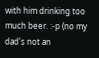with him drinking too much beer. :-p (no my dad's not an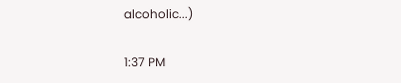alcoholic...)

1:37 PM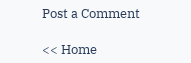Post a Comment

<< Home